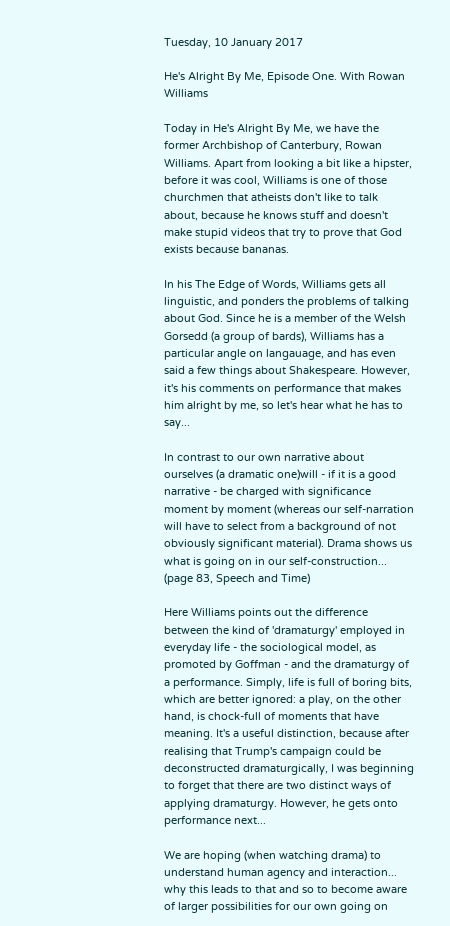Tuesday, 10 January 2017

He's Alright By Me, Episode One. With Rowan Williams

Today in He's Alright By Me, we have the former Archbishop of Canterbury, Rowan Williams. Apart from looking a bit like a hipster, before it was cool, Williams is one of those churchmen that atheists don't like to talk about, because he knows stuff and doesn't make stupid videos that try to prove that God exists because bananas.

In his The Edge of Words, Williams gets all linguistic, and ponders the problems of talking about God. Since he is a member of the Welsh Gorsedd (a group of bards), Williams has a particular angle on langauage, and has even said a few things about Shakespeare. However, it's his comments on performance that makes him alright by me, so let's hear what he has to say...

In contrast to our own narrative about ourselves (a dramatic one)will - if it is a good narrative - be charged with significance moment by moment (whereas our self-narration will have to select from a background of not obviously significant material). Drama shows us what is going on in our self-construction... (page 83, Speech and Time)

Here Williams points out the difference between the kind of 'dramaturgy' employed in everyday life - the sociological model, as promoted by Goffman - and the dramaturgy of a performance. Simply, life is full of boring bits, which are better ignored: a play, on the other hand, is chock-full of moments that have meaning. It's a useful distinction, because after realising that Trump's campaign could be deconstructed dramaturgically, I was beginning to forget that there are two distinct ways of applying dramaturgy. However, he gets onto performance next...

We are hoping (when watching drama) to understand human agency and interaction... why this leads to that and so to become aware of larger possibilities for our own going on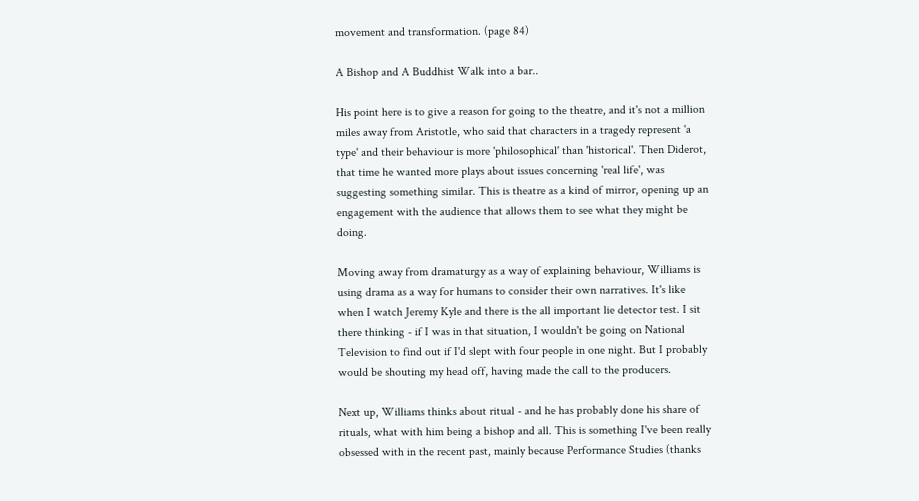movement and transformation. (page 84)

A Bishop and A Buddhist Walk into a bar..

His point here is to give a reason for going to the theatre, and it's not a million miles away from Aristotle, who said that characters in a tragedy represent 'a type' and their behaviour is more 'philosophical' than 'historical'. Then Diderot, that time he wanted more plays about issues concerning 'real life', was suggesting something similar. This is theatre as a kind of mirror, opening up an engagement with the audience that allows them to see what they might be doing.

Moving away from dramaturgy as a way of explaining behaviour, Williams is using drama as a way for humans to consider their own narratives. It's like when I watch Jeremy Kyle and there is the all important lie detector test. I sit there thinking - if I was in that situation, I wouldn't be going on National Television to find out if I'd slept with four people in one night. But I probably would be shouting my head off, having made the call to the producers.

Next up, Williams thinks about ritual - and he has probably done his share of rituals, what with him being a bishop and all. This is something I've been really obsessed with in the recent past, mainly because Performance Studies (thanks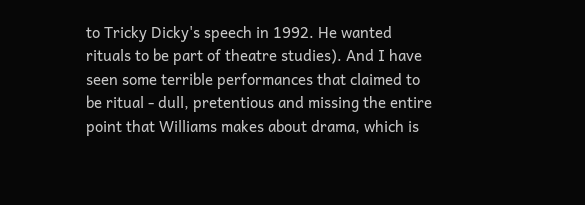to Tricky Dicky's speech in 1992. He wanted rituals to be part of theatre studies). And I have seen some terrible performances that claimed to be ritual - dull, pretentious and missing the entire point that Williams makes about drama, which is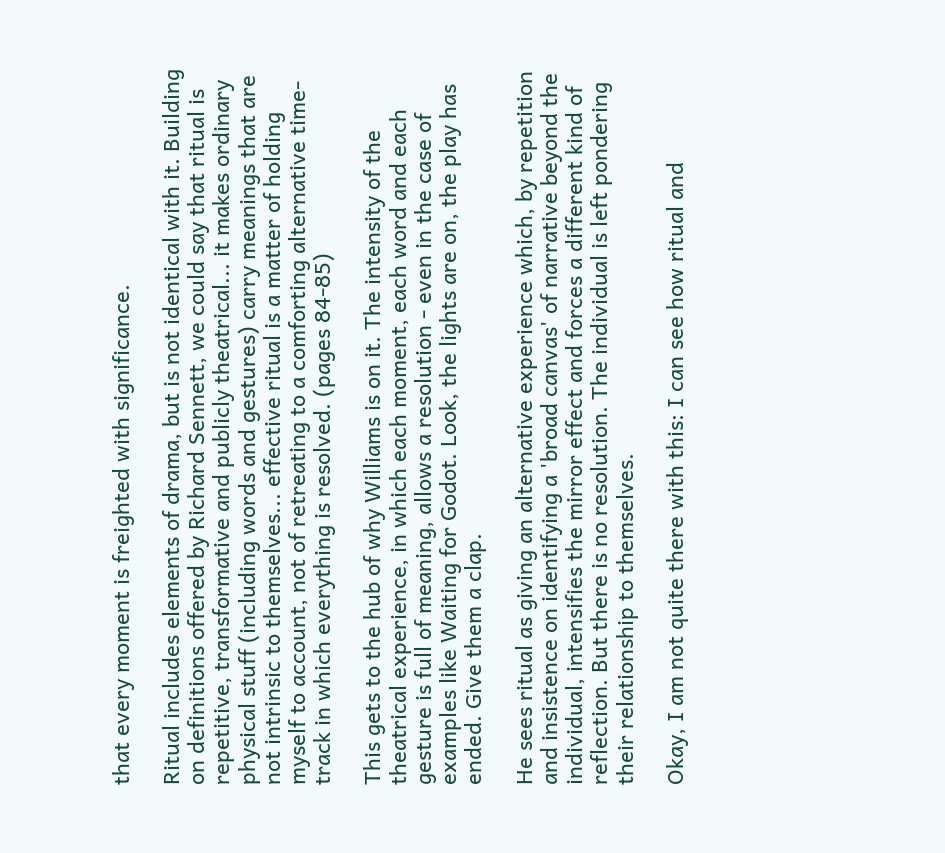that every moment is freighted with significance.

Ritual includes elements of drama, but is not identical with it. Building on definitions offered by Richard Sennett, we could say that ritual is repetitive, transformative and publicly theatrical... it makes ordinary physical stuff (including words and gestures) carry meanings that are not intrinsic to themselves... effective ritual is a matter of holding myself to account, not of retreating to a comforting alternative time-track in which everything is resolved. (pages 84-85)

This gets to the hub of why Williams is on it. The intensity of the theatrical experience, in which each moment, each word and each gesture is full of meaning, allows a resolution - even in the case of examples like Waiting for Godot. Look, the lights are on, the play has ended. Give them a clap.

He sees ritual as giving an alternative experience which, by repetition and insistence on identifying a 'broad canvas' of narrative beyond the individual, intensifies the mirror effect and forces a different kind of reflection. But there is no resolution. The individual is left pondering their relationship to themselves.

Okay, I am not quite there with this: I can see how ritual and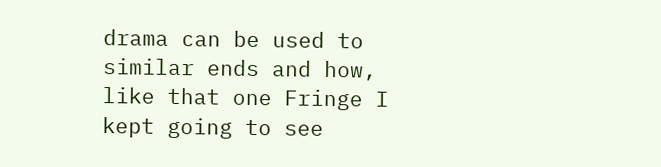drama can be used to similar ends and how, like that one Fringe I kept going to see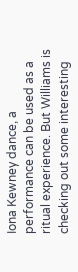Iona Kewney dance, a performance can be used as a ritual experience. But Williams is checking out some interesting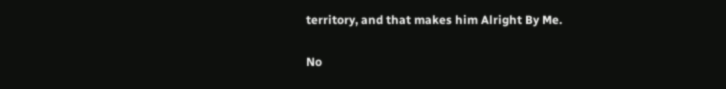territory, and that makes him Alright By Me.

No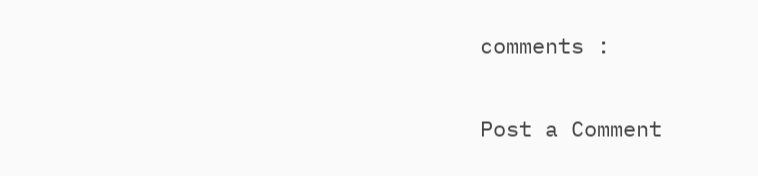comments :

Post a Comment